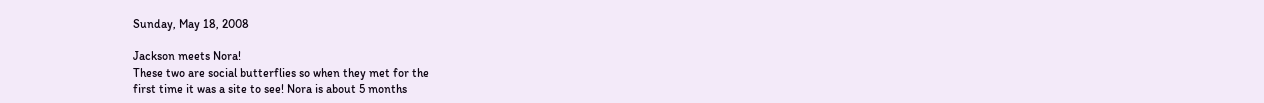Sunday, May 18, 2008

Jackson meets Nora!
These two are social butterflies so when they met for the
first time it was a site to see! Nora is about 5 months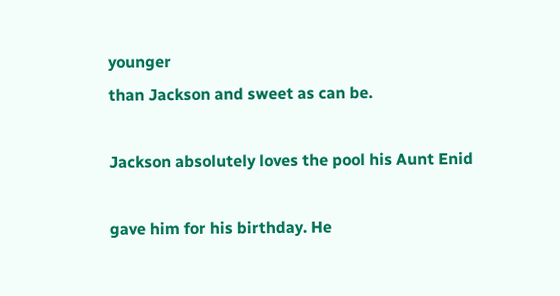younger
than Jackson and sweet as can be.

Jackson absolutely loves the pool his Aunt Enid

gave him for his birthday. He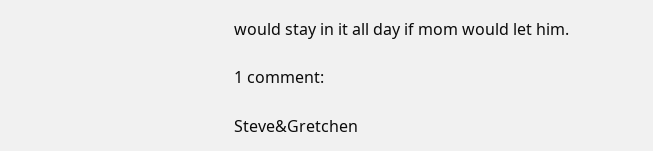would stay in it all day if mom would let him.

1 comment:

Steve&Gretchen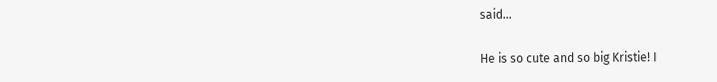said...

He is so cute and so big Kristie! I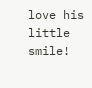love his little smile!